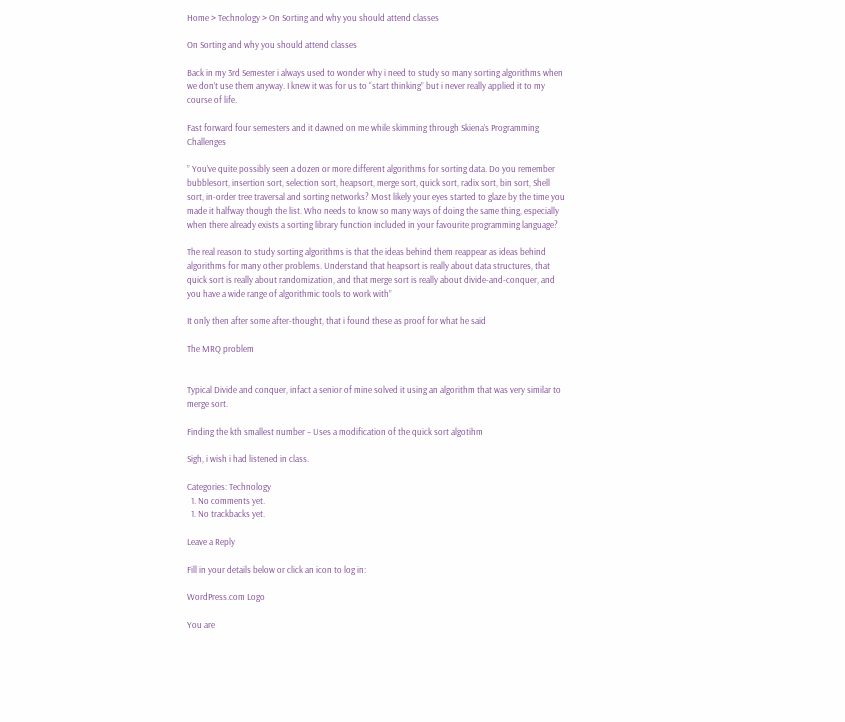Home > Technology > On Sorting and why you should attend classes

On Sorting and why you should attend classes

Back in my 3rd Semester i always used to wonder why i need to study so many sorting algorithms when we don’t use them anyway. I knew it was for us to “start thinking” but i never really applied it to my course of life.

Fast forward four semesters and it dawned on me while skimming through Skiena’s Programming Challenges

” You’ve quite possibly seen a dozen or more different algorithms for sorting data. Do you remember bubblesort, insertion sort, selection sort, heapsort, merge sort, quick sort, radix sort, bin sort, Shell sort, in-order tree traversal and sorting networks? Most likely your eyes started to glaze by the time you made it halfway though the list. Who needs to know so many ways of doing the same thing, especially when there already exists a sorting library function included in your favourite programming language?

The real reason to study sorting algorithms is that the ideas behind them reappear as ideas behind algorithms for many other problems. Understand that heapsort is really about data structures, that quick sort is really about randomization, and that merge sort is really about divide-and-conquer, and you have a wide range of algorithmic tools to work with”

It only then after some after-thought, that i found these as proof for what he said

The MRQ problem


Typical Divide and conquer, infact a senior of mine solved it using an algorithm that was very similar to merge sort.

Finding the kth smallest number – Uses a modification of the quick sort algotihm

Sigh, i wish i had listened in class.

Categories: Technology
  1. No comments yet.
  1. No trackbacks yet.

Leave a Reply

Fill in your details below or click an icon to log in:

WordPress.com Logo

You are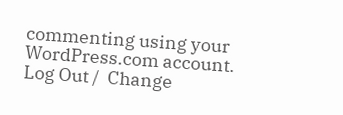commenting using your WordPress.com account. Log Out /  Change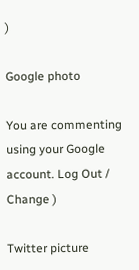)

Google photo

You are commenting using your Google account. Log Out /  Change )

Twitter picture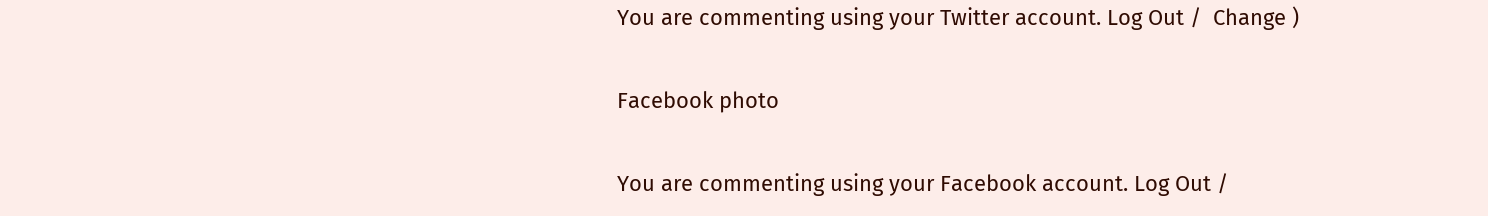You are commenting using your Twitter account. Log Out /  Change )

Facebook photo

You are commenting using your Facebook account. Log Out /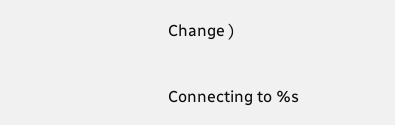Change )

Connecting to %s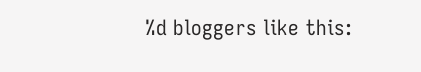%d bloggers like this: